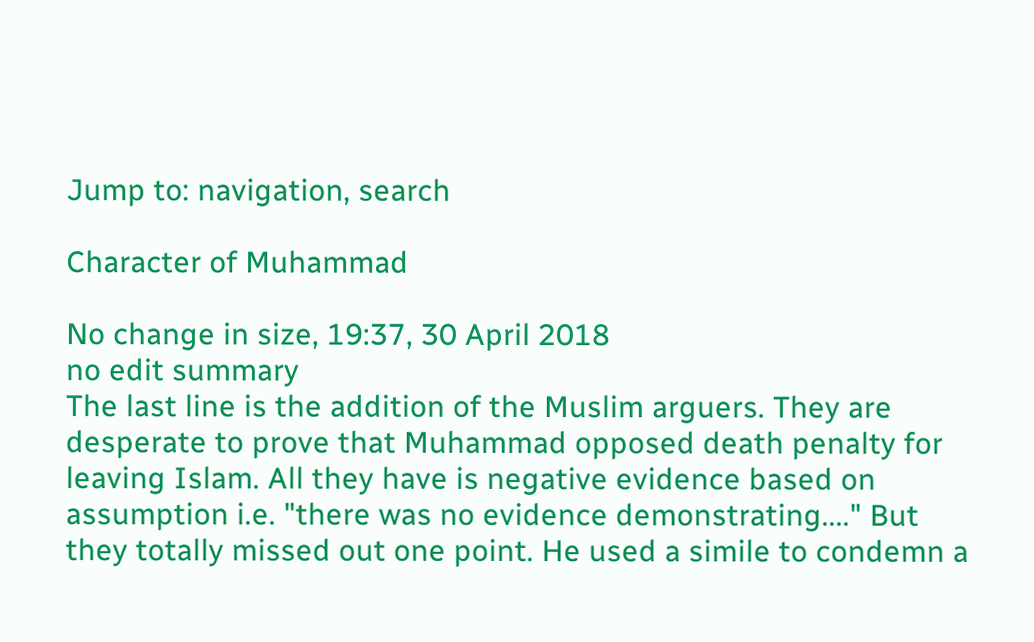Jump to: navigation, search

Character of Muhammad

No change in size, 19:37, 30 April 2018
no edit summary
The last line is the addition of the Muslim arguers. They are desperate to prove that Muhammad opposed death penalty for leaving Islam. All they have is negative evidence based on assumption i.e. "there was no evidence demonstrating...." But they totally missed out one point. He used a simile to condemn a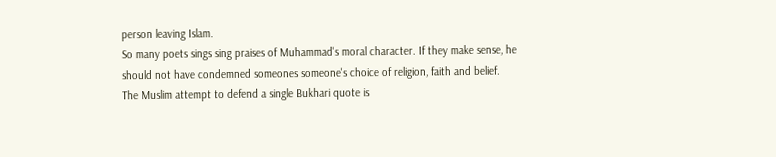person leaving Islam.
So many poets sings sing praises of Muhammad's moral character. If they make sense, he should not have condemned someones someone's choice of religion, faith and belief.
The Muslim attempt to defend a single Bukhari quote is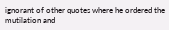ignorant of other quotes where he ordered the mutilation and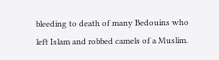bleeding to death of many Bedouins who left Islam and robbed camels of a Muslim.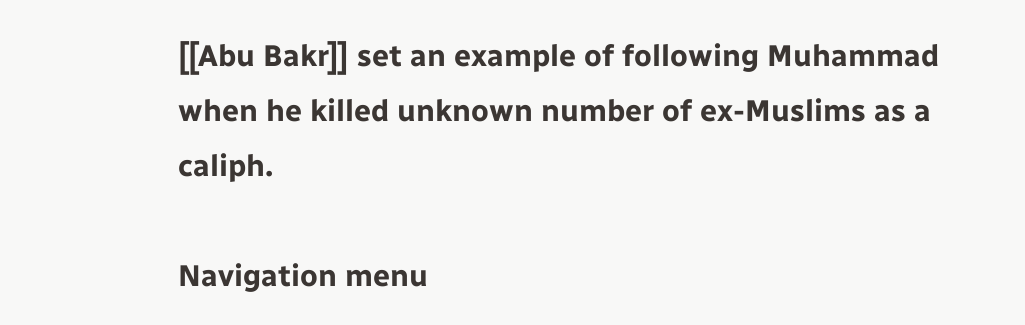[[Abu Bakr]] set an example of following Muhammad when he killed unknown number of ex-Muslims as a caliph.

Navigation menu